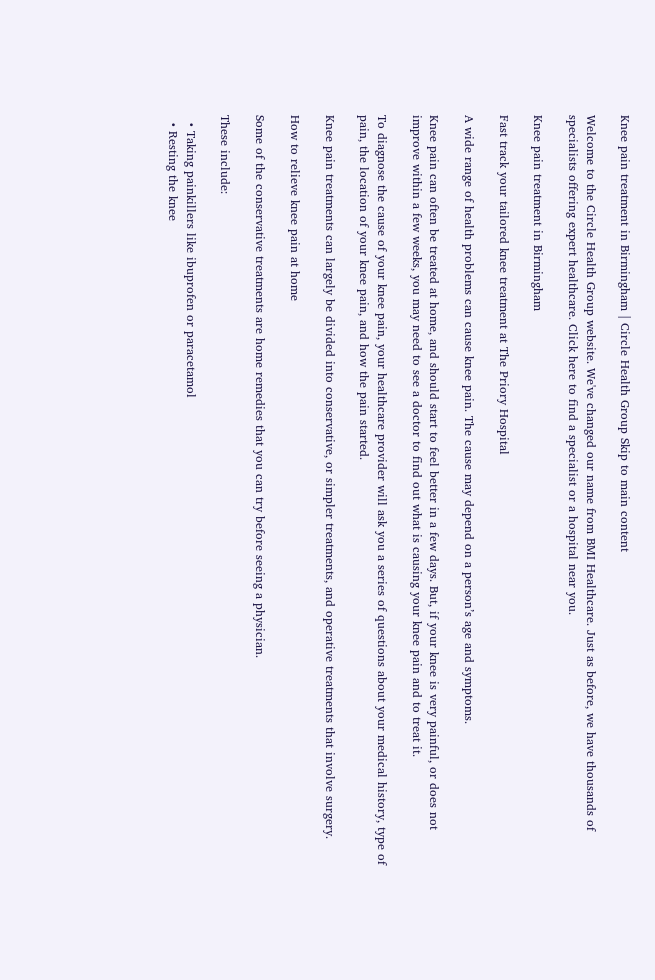Knee pain treatment in Birmingham | Circle Health Group Skip to main content

Welcome to the Circle Health Group website. We've changed our name from BMI Healthcare. Just as before, we have thousands of specialists offering expert healthcare. Click here to find a specialist or a hospital near you.

Knee pain treatment in Birmingham

Fast track your tailored knee treatment at The Priory Hospital

A wide range of health problems can cause knee pain. The cause may depend on a person’s age and symptoms.

Knee pain can often be treated at home, and should start to feel better in a few days. But, if your knee is very painful, or does not improve within a few weeks, you may need to see a doctor to find out what is causing your knee pain and to treat it.

To diagnose the cause of your knee pain, your healthcare provider will ask you a series of questions about your medical history, type of pain, the location of your knee pain, and how the pain started.

Knee pain treatments can largely be divided into conservative, or simpler treatments, and operative treatments that involve surgery.

How to relieve knee pain at home

Some of the conservative treatments are home remedies that you can try before seeing a physician.

These include:

  • Taking painkillers like ibuprofen or paracetamol
  • Resting the knee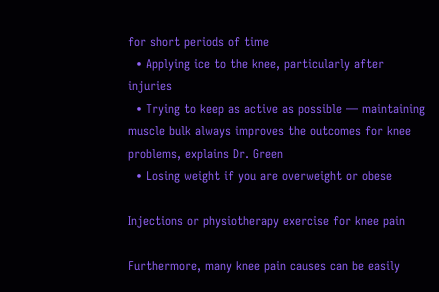for short periods of time
  • Applying ice to the knee, particularly after injuries
  • Trying to keep as active as possible — maintaining muscle bulk always improves the outcomes for knee problems, explains Dr. Green
  • Losing weight if you are overweight or obese

Injections or physiotherapy exercise for knee pain

Furthermore, many knee pain causes can be easily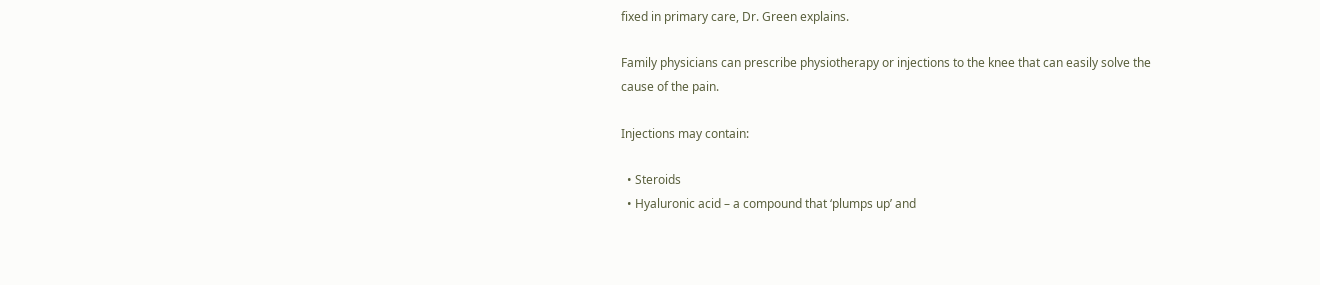fixed in primary care, Dr. Green explains.

Family physicians can prescribe physiotherapy or injections to the knee that can easily solve the cause of the pain.

Injections may contain:

  • Steroids
  • Hyaluronic acid – a compound that ‘plumps up’ and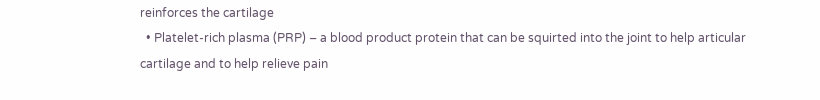reinforces the cartilage
  • Platelet-rich plasma (PRP) – a blood product protein that can be squirted into the joint to help articular cartilage and to help relieve pain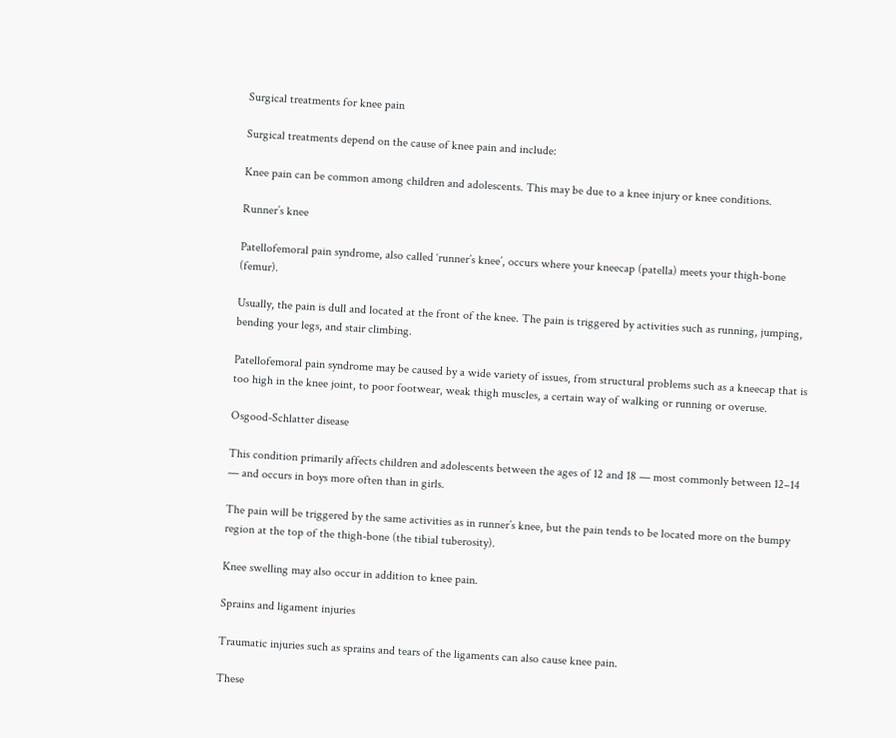Surgical treatments for knee pain

Surgical treatments depend on the cause of knee pain and include:

Knee pain can be common among children and adolescents. This may be due to a knee injury or knee conditions.

Runner’s knee

Patellofemoral pain syndrome, also called ‘runner’s knee’, occurs where your kneecap (patella) meets your thigh-bone (femur).

Usually, the pain is dull and located at the front of the knee. The pain is triggered by activities such as running, jumping, bending your legs, and stair climbing.

Patellofemoral pain syndrome may be caused by a wide variety of issues, from structural problems such as a kneecap that is too high in the knee joint, to poor footwear, weak thigh muscles, a certain way of walking or running or overuse.

Osgood-Schlatter disease

This condition primarily affects children and adolescents between the ages of 12 and 18 — most commonly between 12–14 — and occurs in boys more often than in girls.

The pain will be triggered by the same activities as in runner’s knee, but the pain tends to be located more on the bumpy region at the top of the thigh-bone (the tibial tuberosity).

Knee swelling may also occur in addition to knee pain.

Sprains and ligament injuries

Traumatic injuries such as sprains and tears of the ligaments can also cause knee pain.

These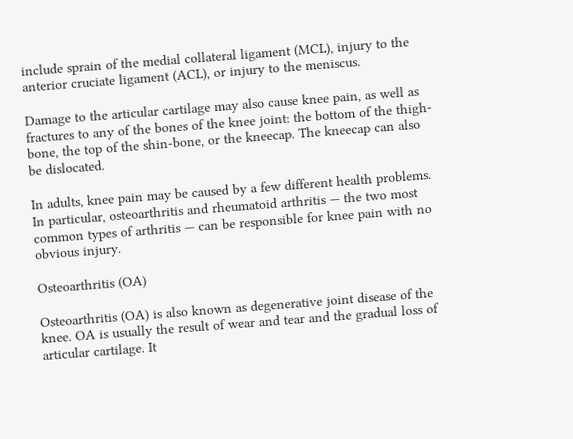include sprain of the medial collateral ligament (MCL), injury to the anterior cruciate ligament (ACL), or injury to the meniscus.

Damage to the articular cartilage may also cause knee pain, as well as fractures to any of the bones of the knee joint: the bottom of the thigh-bone, the top of the shin-bone, or the kneecap. The kneecap can also be dislocated.

In adults, knee pain may be caused by a few different health problems. In particular, osteoarthritis and rheumatoid arthritis — the two most common types of arthritis — can be responsible for knee pain with no obvious injury.

Osteoarthritis (OA)

Osteoarthritis (OA) is also known as degenerative joint disease of the knee. OA is usually the result of wear and tear and the gradual loss of articular cartilage. It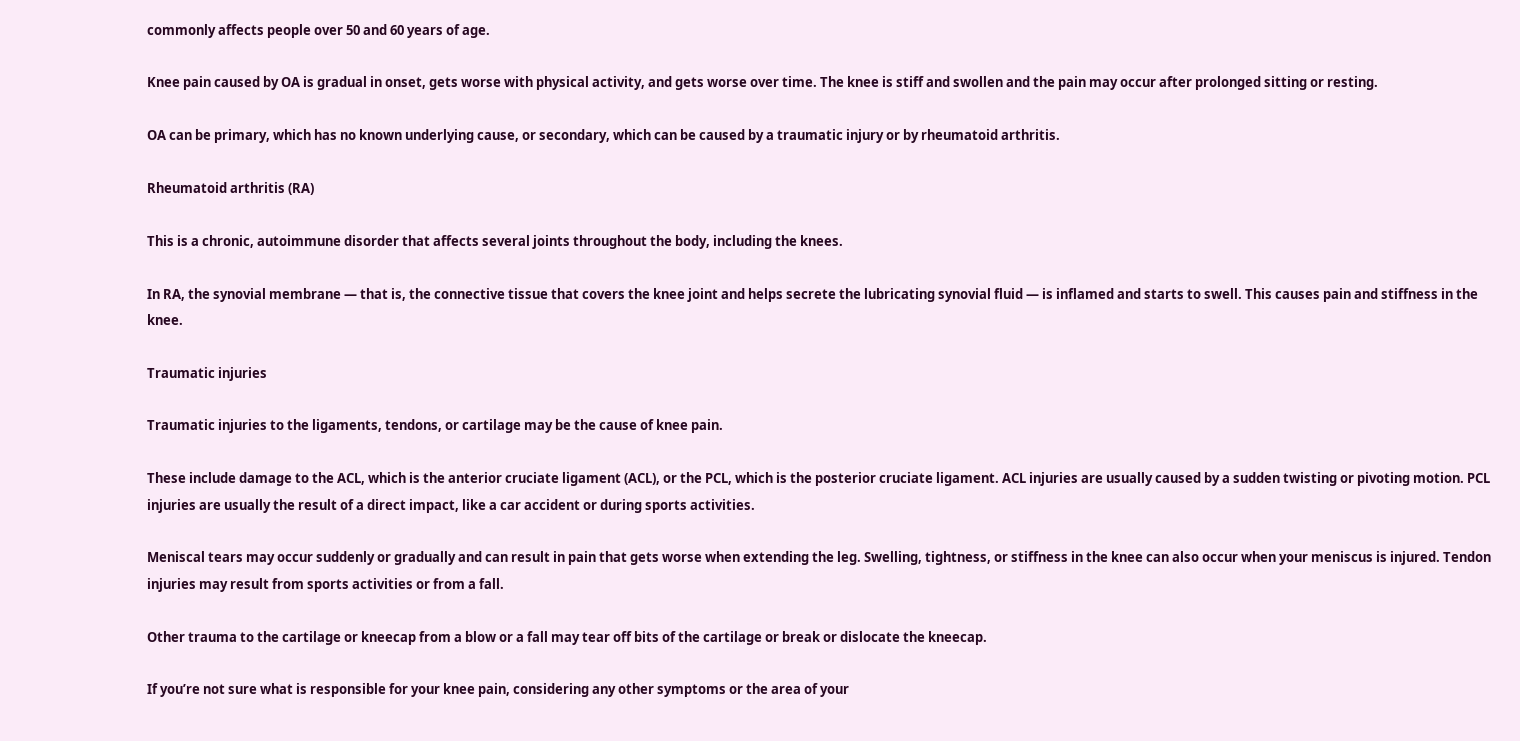commonly affects people over 50 and 60 years of age.

Knee pain caused by OA is gradual in onset, gets worse with physical activity, and gets worse over time. The knee is stiff and swollen and the pain may occur after prolonged sitting or resting.

OA can be primary, which has no known underlying cause, or secondary, which can be caused by a traumatic injury or by rheumatoid arthritis.

Rheumatoid arthritis (RA)

This is a chronic, autoimmune disorder that affects several joints throughout the body, including the knees.

In RA, the synovial membrane — that is, the connective tissue that covers the knee joint and helps secrete the lubricating synovial fluid — is inflamed and starts to swell. This causes pain and stiffness in the knee.

Traumatic injuries

Traumatic injuries to the ligaments, tendons, or cartilage may be the cause of knee pain.

These include damage to the ACL, which is the anterior cruciate ligament (ACL), or the PCL, which is the posterior cruciate ligament. ACL injuries are usually caused by a sudden twisting or pivoting motion. PCL injuries are usually the result of a direct impact, like a car accident or during sports activities.

Meniscal tears may occur suddenly or gradually and can result in pain that gets worse when extending the leg. Swelling, tightness, or stiffness in the knee can also occur when your meniscus is injured. Tendon injuries may result from sports activities or from a fall.

Other trauma to the cartilage or kneecap from a blow or a fall may tear off bits of the cartilage or break or dislocate the kneecap.

If you’re not sure what is responsible for your knee pain, considering any other symptoms or the area of your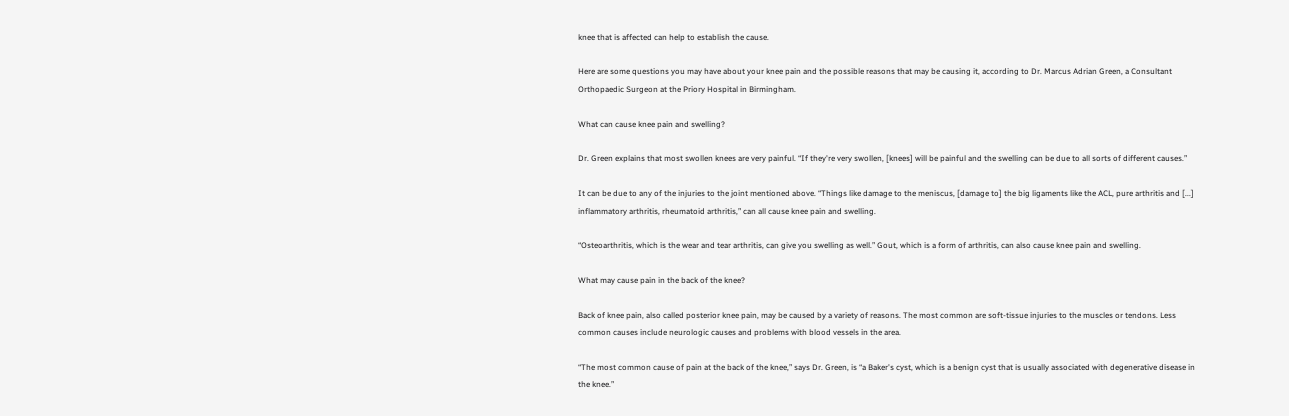knee that is affected can help to establish the cause.

Here are some questions you may have about your knee pain and the possible reasons that may be causing it, according to Dr. Marcus Adrian Green, a Consultant Orthopaedic Surgeon at the Priory Hospital in Birmingham.

What can cause knee pain and swelling?

Dr. Green explains that most swollen knees are very painful. “If they're very swollen, [knees] will be painful and the swelling can be due to all sorts of different causes.”

It can be due to any of the injuries to the joint mentioned above. “Things like damage to the meniscus, [damage to] the big ligaments like the ACL, pure arthritis and [...] inflammatory arthritis, rheumatoid arthritis,” can all cause knee pain and swelling.

“Osteoarthritis, which is the wear and tear arthritis, can give you swelling as well.” Gout, which is a form of arthritis, can also cause knee pain and swelling.

What may cause pain in the back of the knee?

Back of knee pain, also called posterior knee pain, may be caused by a variety of reasons. The most common are soft-tissue injuries to the muscles or tendons. Less common causes include neurologic causes and problems with blood vessels in the area.

“The most common cause of pain at the back of the knee,” says Dr. Green, is “a Baker's cyst, which is a benign cyst that is usually associated with degenerative disease in the knee.”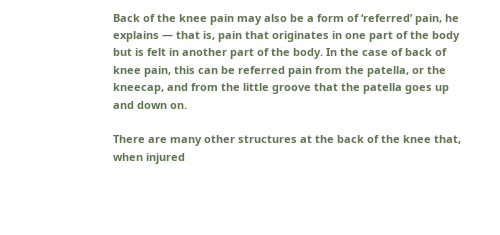Back of the knee pain may also be a form of ‘referred’ pain, he explains — that is, pain that originates in one part of the body but is felt in another part of the body. In the case of back of knee pain, this can be referred pain from the patella, or the kneecap, and from the little groove that the patella goes up and down on.

There are many other structures at the back of the knee that, when injured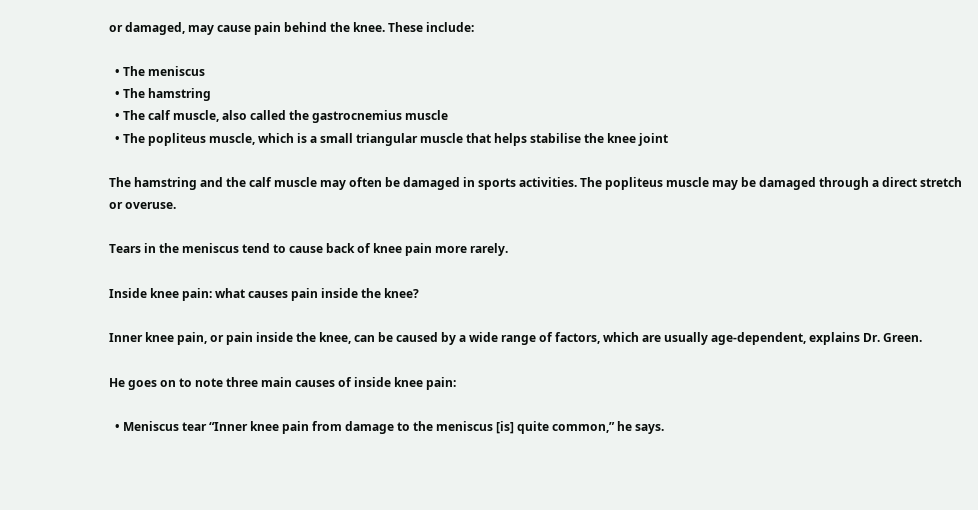or damaged, may cause pain behind the knee. These include:

  • The meniscus
  • The hamstring
  • The calf muscle, also called the gastrocnemius muscle
  • The popliteus muscle, which is a small triangular muscle that helps stabilise the knee joint

The hamstring and the calf muscle may often be damaged in sports activities. The popliteus muscle may be damaged through a direct stretch or overuse.

Tears in the meniscus tend to cause back of knee pain more rarely.

Inside knee pain: what causes pain inside the knee?

Inner knee pain, or pain inside the knee, can be caused by a wide range of factors, which are usually age-dependent, explains Dr. Green.

He goes on to note three main causes of inside knee pain:

  • Meniscus tear “Inner knee pain from damage to the meniscus [is] quite common,” he says.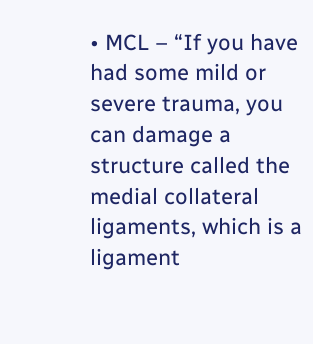• MCL – “If you have had some mild or severe trauma, you can damage a structure called the medial collateral ligaments, which is a ligament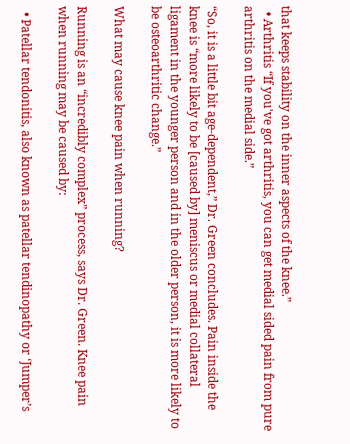that keeps stability on the inner aspects of the knee.”
  • Arthritis “If you've got arthritis, you can get medial sided pain from pure arthritis on the medial side.”

“So, it is a little bit age-dependent,” Dr. Green concludes. Pain inside the knee is “more likely to be [caused by] meniscus or medial collateral ligament in the younger person and in the older person, it is more likely to be osteoarthritic change.”

What may cause knee pain when running?

Running is an “incredibly complex” process, says Dr. Green. Knee pain when running may be caused by:

  • Patellar tendonitis, also known as patellar tendinopathy or ‘Jumper’s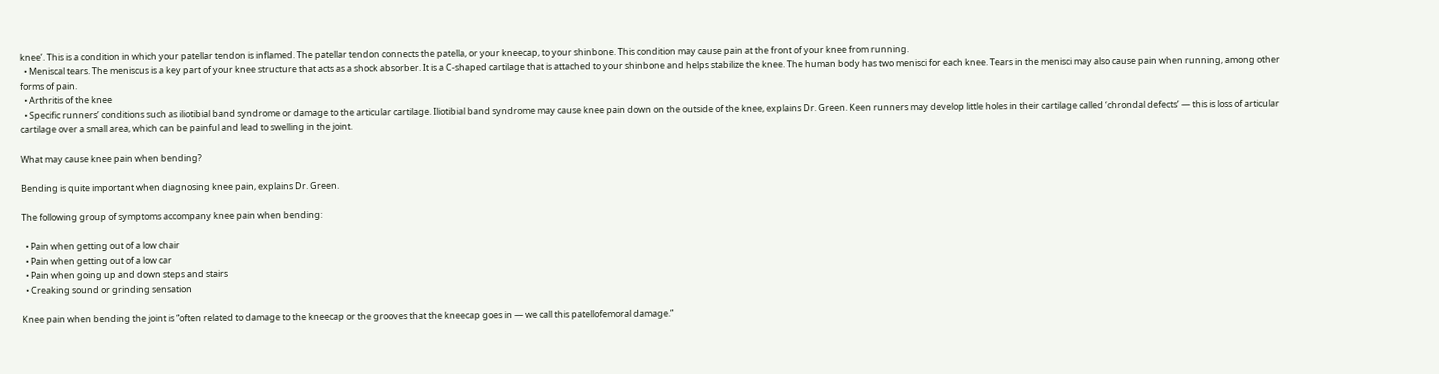knee’. This is a condition in which your patellar tendon is inflamed. The patellar tendon connects the patella, or your kneecap, to your shinbone. This condition may cause pain at the front of your knee from running.
  • Meniscal tears. The meniscus is a key part of your knee structure that acts as a shock absorber. It is a C-shaped cartilage that is attached to your shinbone and helps stabilize the knee. The human body has two menisci for each knee. Tears in the menisci may also cause pain when running, among other forms of pain.
  • Arthritis of the knee
  • Specific runners’ conditions such as iliotibial band syndrome or damage to the articular cartilage. Iliotibial band syndrome may cause knee pain down on the outside of the knee, explains Dr. Green. Keen runners may develop little holes in their cartilage called ‘chrondal defects’ — this is loss of articular cartilage over a small area, which can be painful and lead to swelling in the joint.

What may cause knee pain when bending?

Bending is quite important when diagnosing knee pain, explains Dr. Green.

The following group of symptoms accompany knee pain when bending:

  • Pain when getting out of a low chair
  • Pain when getting out of a low car
  • Pain when going up and down steps and stairs
  • Creaking sound or grinding sensation

Knee pain when bending the joint is “often related to damage to the kneecap or the grooves that the kneecap goes in — we call this patellofemoral damage.”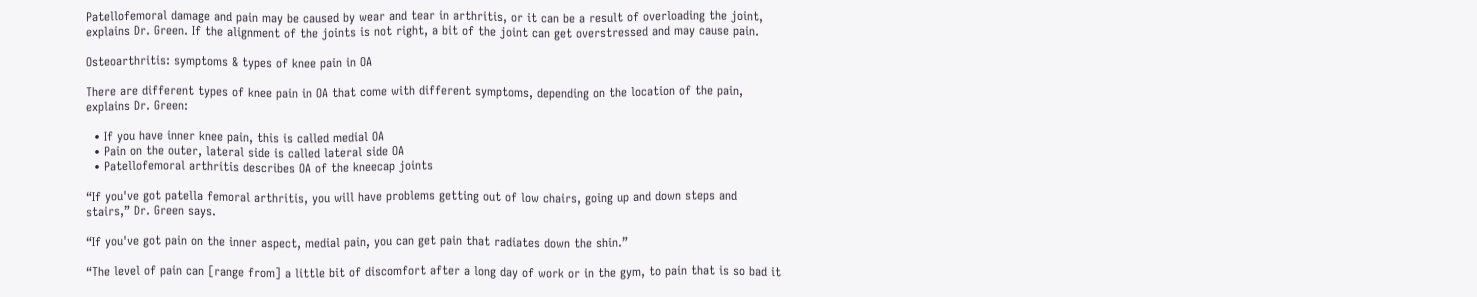Patellofemoral damage and pain may be caused by wear and tear in arthritis, or it can be a result of overloading the joint, explains Dr. Green. If the alignment of the joints is not right, a bit of the joint can get overstressed and may cause pain.

Osteoarthritis: symptoms & types of knee pain in OA

There are different types of knee pain in OA that come with different symptoms, depending on the location of the pain, explains Dr. Green:

  • If you have inner knee pain, this is called medial OA
  • Pain on the outer, lateral side is called lateral side OA
  • Patellofemoral arthritis describes OA of the kneecap joints

“If you've got patella femoral arthritis, you will have problems getting out of low chairs, going up and down steps and stairs,” Dr. Green says.

“If you've got pain on the inner aspect, medial pain, you can get pain that radiates down the shin.”

“The level of pain can [range from] a little bit of discomfort after a long day of work or in the gym, to pain that is so bad it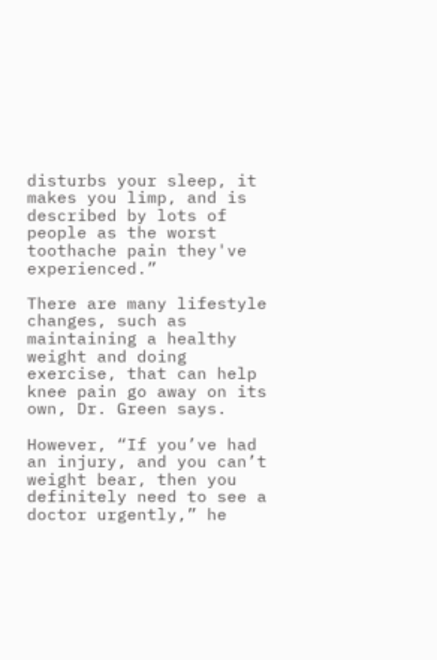disturbs your sleep, it makes you limp, and is described by lots of people as the worst toothache pain they've experienced.”

There are many lifestyle changes, such as maintaining a healthy weight and doing exercise, that can help knee pain go away on its own, Dr. Green says.

However, “If you’ve had an injury, and you can’t weight bear, then you definitely need to see a doctor urgently,” he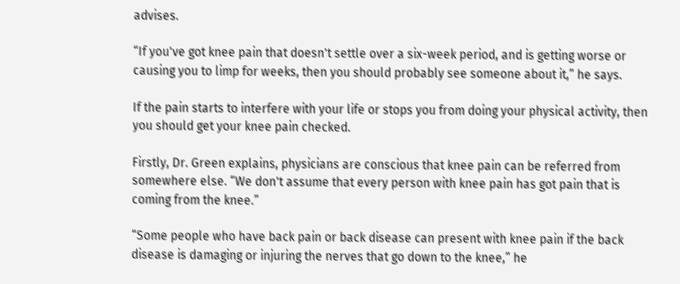advises.

“If you've got knee pain that doesn't settle over a six-week period, and is getting worse or causing you to limp for weeks, then you should probably see someone about it,” he says.

If the pain starts to interfere with your life or stops you from doing your physical activity, then you should get your knee pain checked.

Firstly, Dr. Green explains, physicians are conscious that knee pain can be referred from somewhere else. “We don't assume that every person with knee pain has got pain that is coming from the knee.”

“Some people who have back pain or back disease can present with knee pain if the back disease is damaging or injuring the nerves that go down to the knee,” he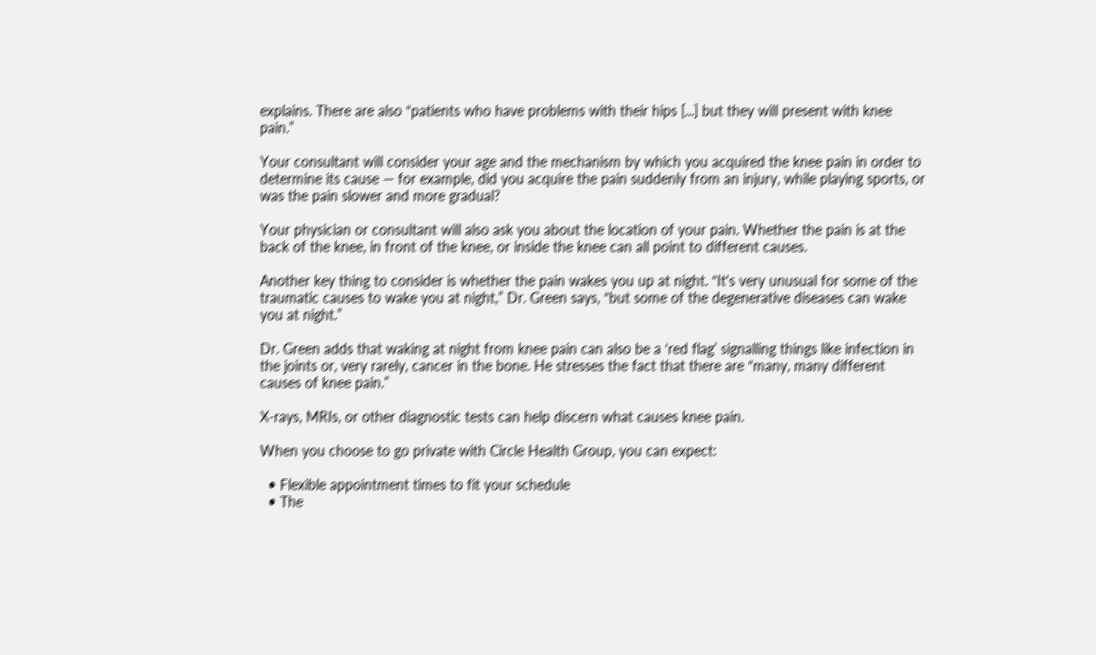explains. There are also “patients who have problems with their hips [...] but they will present with knee pain.”

Your consultant will consider your age and the mechanism by which you acquired the knee pain in order to determine its cause — for example, did you acquire the pain suddenly from an injury, while playing sports, or was the pain slower and more gradual?

Your physician or consultant will also ask you about the location of your pain. Whether the pain is at the back of the knee, in front of the knee, or inside the knee can all point to different causes.

Another key thing to consider is whether the pain wakes you up at night. “It's very unusual for some of the traumatic causes to wake you at night,” Dr. Green says, “but some of the degenerative diseases can wake you at night.”

Dr. Green adds that waking at night from knee pain can also be a ‘red flag’ signalling things like infection in the joints or, very rarely, cancer in the bone. He stresses the fact that there are “many, many different causes of knee pain.”

X-rays, MRIs, or other diagnostic tests can help discern what causes knee pain.

When you choose to go private with Circle Health Group, you can expect:

  • Flexible appointment times to fit your schedule
  • The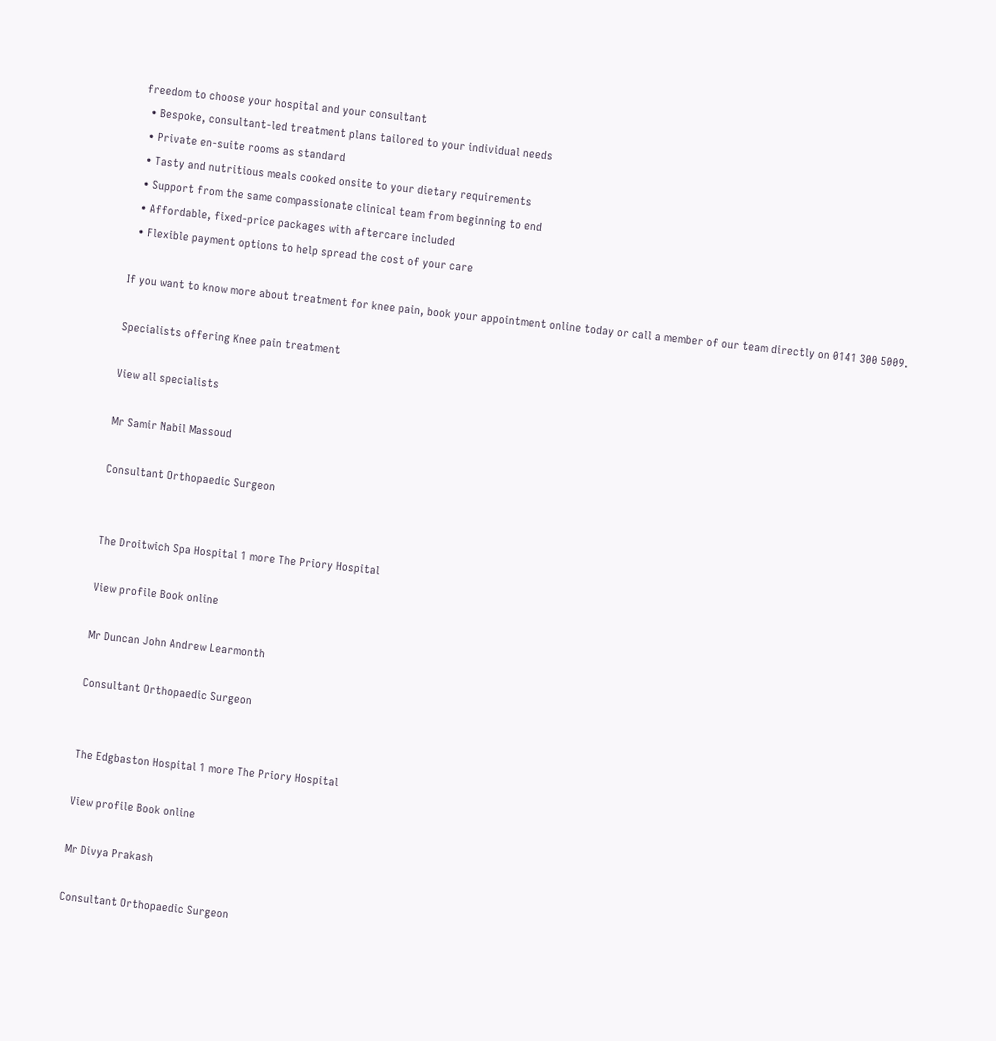freedom to choose your hospital and your consultant
  • Bespoke, consultant-led treatment plans tailored to your individual needs
  • Private en-suite rooms as standard
  • Tasty and nutritious meals cooked onsite to your dietary requirements
  • Support from the same compassionate clinical team from beginning to end
  • Affordable, fixed-price packages with aftercare included
  • Flexible payment options to help spread the cost of your care

If you want to know more about treatment for knee pain, book your appointment online today or call a member of our team directly on 0141 300 5009.

Specialists offering Knee pain treatment

View all specialists

Mr Samir Nabil Massoud

Consultant Orthopaedic Surgeon


The Droitwich Spa Hospital 1 more The Priory Hospital

View profile Book online

Mr Duncan John Andrew Learmonth

Consultant Orthopaedic Surgeon


The Edgbaston Hospital 1 more The Priory Hospital

View profile Book online

Mr Divya Prakash

Consultant Orthopaedic Surgeon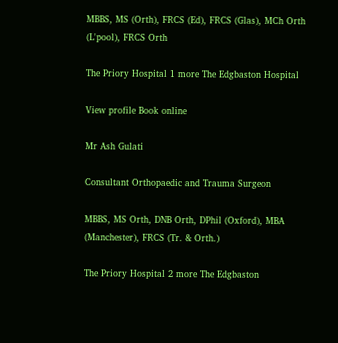MBBS, MS (Orth), FRCS (Ed), FRCS (Glas), MCh Orth (L'pool), FRCS Orth

The Priory Hospital 1 more The Edgbaston Hospital

View profile Book online

Mr Ash Gulati

Consultant Orthopaedic and Trauma Surgeon

MBBS, MS Orth, DNB Orth, DPhil (Oxford), MBA (Manchester), FRCS (Tr. & Orth.)

The Priory Hospital 2 more The Edgbaston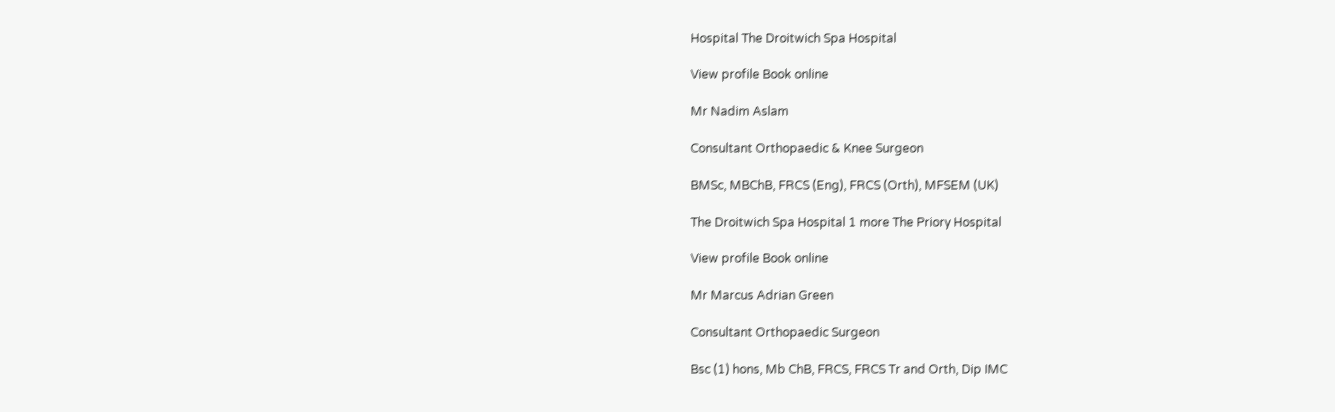Hospital The Droitwich Spa Hospital

View profile Book online

Mr Nadim Aslam

Consultant Orthopaedic & Knee Surgeon

BMSc, MBChB, FRCS (Eng), FRCS (Orth), MFSEM (UK)

The Droitwich Spa Hospital 1 more The Priory Hospital

View profile Book online

Mr Marcus Adrian Green

Consultant Orthopaedic Surgeon

Bsc (1) hons, Mb ChB, FRCS, FRCS Tr and Orth, Dip IMC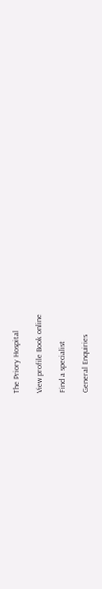The Priory Hospital

View profile Book online

Find a specialist

General Enquiries